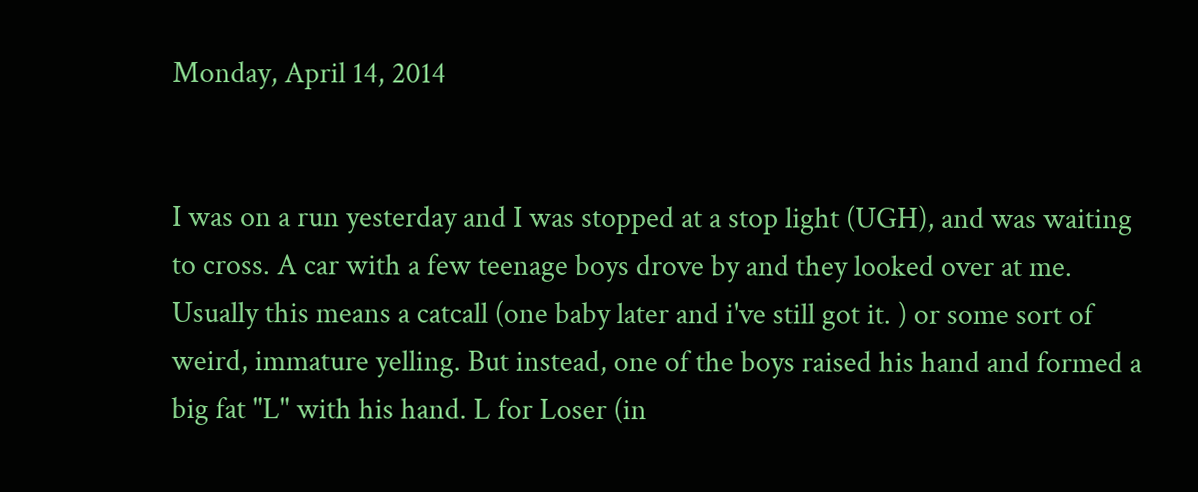Monday, April 14, 2014


I was on a run yesterday and I was stopped at a stop light (UGH), and was waiting to cross. A car with a few teenage boys drove by and they looked over at me. Usually this means a catcall (one baby later and i've still got it. ) or some sort of weird, immature yelling. But instead, one of the boys raised his hand and formed a big fat "L" with his hand. L for Loser (in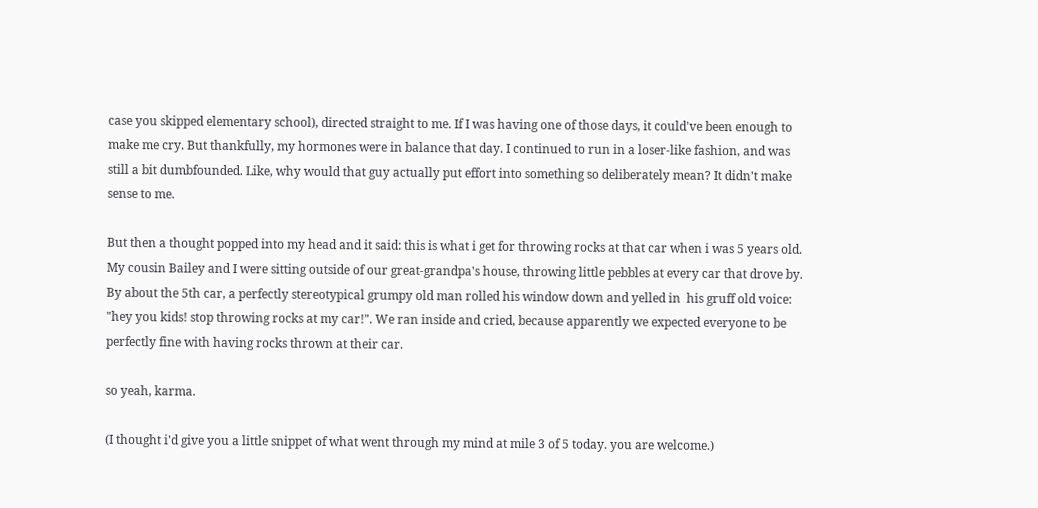case you skipped elementary school), directed straight to me. If I was having one of those days, it could've been enough to make me cry. But thankfully, my hormones were in balance that day. I continued to run in a loser-like fashion, and was still a bit dumbfounded. Like, why would that guy actually put effort into something so deliberately mean? It didn't make sense to me.

But then a thought popped into my head and it said: this is what i get for throwing rocks at that car when i was 5 years old. My cousin Bailey and I were sitting outside of our great-grandpa's house, throwing little pebbles at every car that drove by. By about the 5th car, a perfectly stereotypical grumpy old man rolled his window down and yelled in  his gruff old voice: "hey you kids! stop throwing rocks at my car!". We ran inside and cried, because apparently we expected everyone to be perfectly fine with having rocks thrown at their car.

so yeah, karma.

(I thought i'd give you a little snippet of what went through my mind at mile 3 of 5 today. you are welcome.)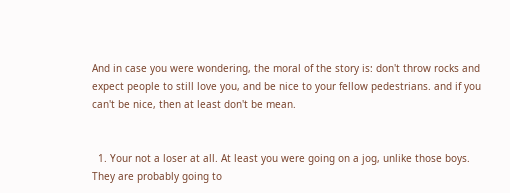And in case you were wondering, the moral of the story is: don't throw rocks and expect people to still love you, and be nice to your fellow pedestrians. and if you can't be nice, then at least don't be mean.


  1. Your not a loser at all. At least you were going on a jog, unlike those boys. They are probably going to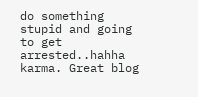do something stupid and going to get arrested..hahha karma. Great blog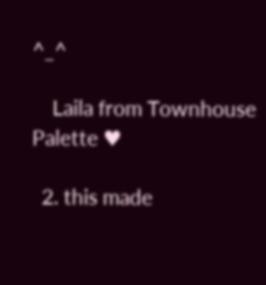^_^

    Laila from Townhouse Palette ♥

  2. this made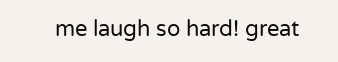me laugh so hard! great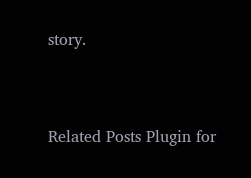story.



Related Posts Plugin for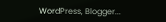WordPress, Blogger...